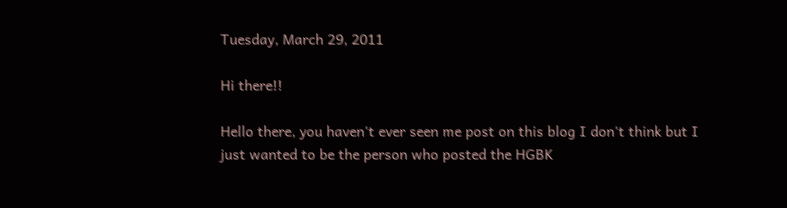Tuesday, March 29, 2011

Hi there!!

Hello there, you haven't ever seen me post on this blog I don't think but I just wanted to be the person who posted the HGBK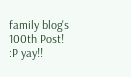family blog's 100th Post! :P yay!!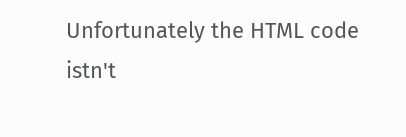Unfortunately the HTML code istn't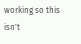working so this isn't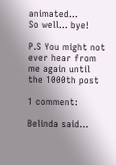animated...
So well... bye!

P.S You might not ever hear from me again until the 1000th post

1 comment:

Belinda said...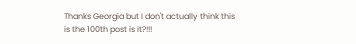Thanks Georgia but I don't actually think this is the 100th post is it?!!!